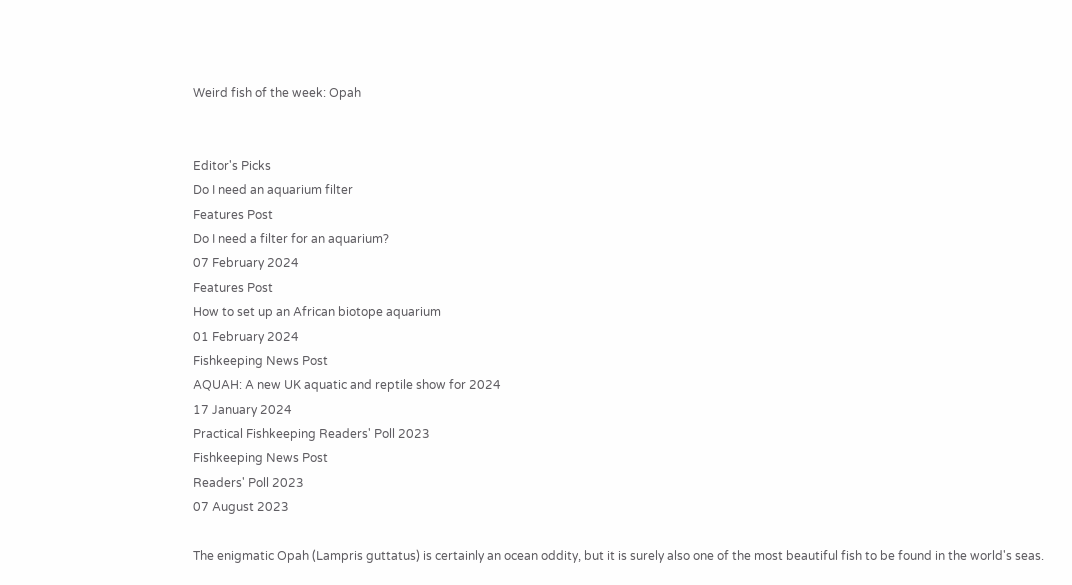Weird fish of the week: Opah


Editor's Picks
Do I need an aquarium filter
Features Post
Do I need a filter for an aquarium?
07 February 2024
Features Post
How to set up an African biotope aquarium
01 February 2024
Fishkeeping News Post
AQUAH: A new UK aquatic and reptile show for 2024
17 January 2024
Practical Fishkeeping Readers' Poll 2023
Fishkeeping News Post
Readers' Poll 2023
07 August 2023

The enigmatic Opah (Lampris guttatus) is certainly an ocean oddity, but it is surely also one of the most beautiful fish to be found in the world's seas.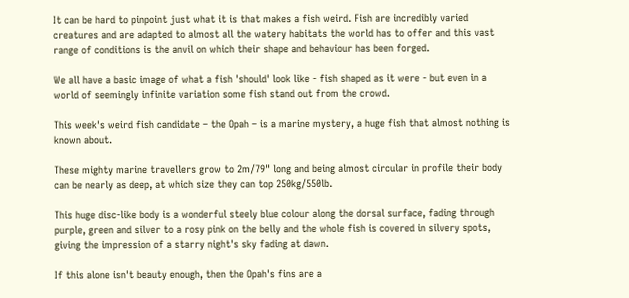It can be hard to pinpoint just what it is that makes a fish weird. Fish are incredibly varied creatures and are adapted to almost all the watery habitats the world has to offer and this vast range of conditions is the anvil on which their shape and behaviour has been forged.

We all have a basic image of what a fish 'should' look like - fish shaped as it were - but even in a world of seemingly infinite variation some fish stand out from the crowd.

This week's weird fish candidate – the Opah – is a marine mystery, a huge fish that almost nothing is known about.

These mighty marine travellers grow to 2m/79" long and being almost circular in profile their body can be nearly as deep, at which size they can top 250kg/550lb.

This huge disc-like body is a wonderful steely blue colour along the dorsal surface, fading through purple, green and silver to a rosy pink on the belly and the whole fish is covered in silvery spots, giving the impression of a starry night's sky fading at dawn.

If this alone isn't beauty enough, then the Opah's fins are a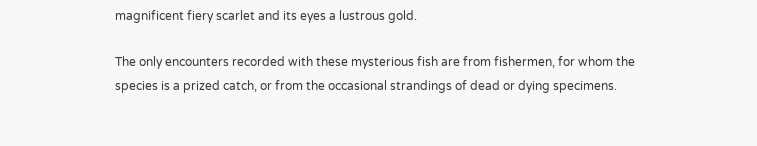magnificent fiery scarlet and its eyes a lustrous gold.

The only encounters recorded with these mysterious fish are from fishermen, for whom the species is a prized catch, or from the occasional strandings of dead or dying specimens.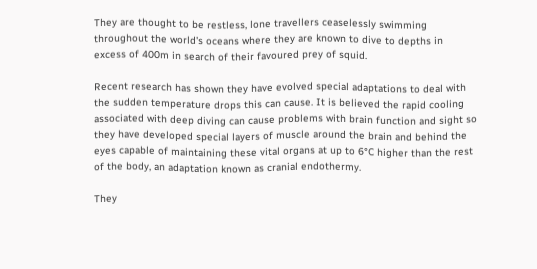They are thought to be restless, lone travellers ceaselessly swimming throughout the world's oceans where they are known to dive to depths in excess of 400m in search of their favoured prey of squid.

Recent research has shown they have evolved special adaptations to deal with the sudden temperature drops this can cause. It is believed the rapid cooling associated with deep diving can cause problems with brain function and sight so they have developed special layers of muscle around the brain and behind the eyes capable of maintaining these vital organs at up to 6°C higher than the rest of the body, an adaptation known as cranial endothermy.

They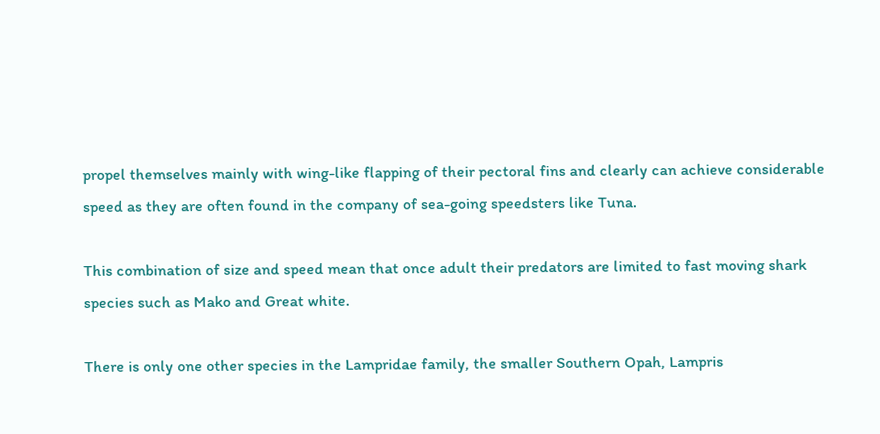propel themselves mainly with wing-like flapping of their pectoral fins and clearly can achieve considerable speed as they are often found in the company of sea-going speedsters like Tuna.

This combination of size and speed mean that once adult their predators are limited to fast moving shark species such as Mako and Great white.

There is only one other species in the Lampridae family, the smaller Southern Opah, Lampris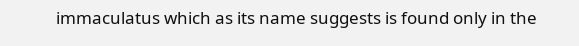immaculatus which as its name suggests is found only in the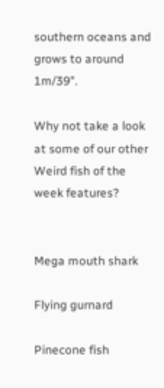southern oceans and grows to around 1m/39".

Why not take a look at some of our other Weird fish of the week features?


Mega mouth shark

Flying gurnard

Pinecone fish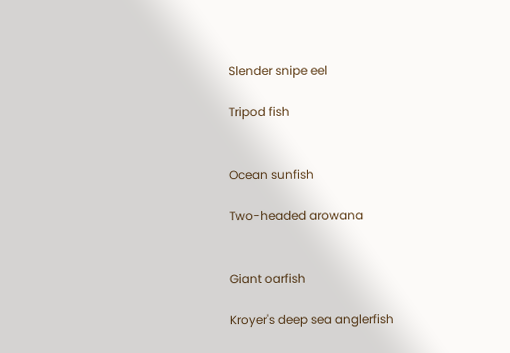Slender snipe eel

Tripod fish


Ocean sunfish

Two-headed arowana


Giant oarfish

Kroyer's deep sea anglerfish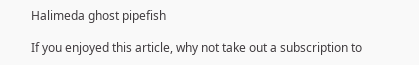Halimeda ghost pipefish

If you enjoyed this article, why not take out a subscription to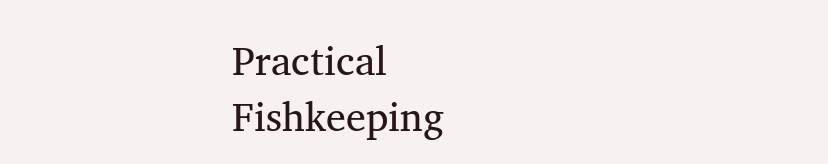Practical Fishkeeping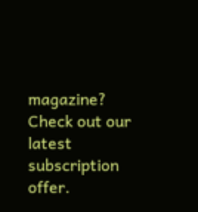magazine? Check out our latest subscription offer.